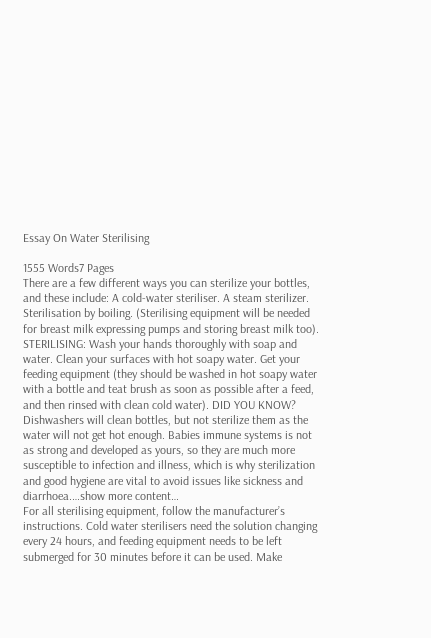Essay On Water Sterilising

1555 Words7 Pages
There are a few different ways you can sterilize your bottles, and these include: A cold-water steriliser. A steam sterilizer. Sterilisation by boiling. (Sterilising equipment will be needed for breast milk expressing pumps and storing breast milk too). STERILISING: Wash your hands thoroughly with soap and water. Clean your surfaces with hot soapy water. Get your feeding equipment (they should be washed in hot soapy water with a bottle and teat brush as soon as possible after a feed, and then rinsed with clean cold water). DID YOU KNOW? Dishwashers will clean bottles, but not sterilize them as the water will not get hot enough. Babies immune systems is not as strong and developed as yours, so they are much more susceptible to infection and illness, which is why sterilization and good hygiene are vital to avoid issues like sickness and diarrhoea.…show more content…
For all sterilising equipment, follow the manufacturer’s instructions. Cold water sterilisers need the solution changing every 24 hours, and feeding equipment needs to be left submerged for 30 minutes before it can be used. Make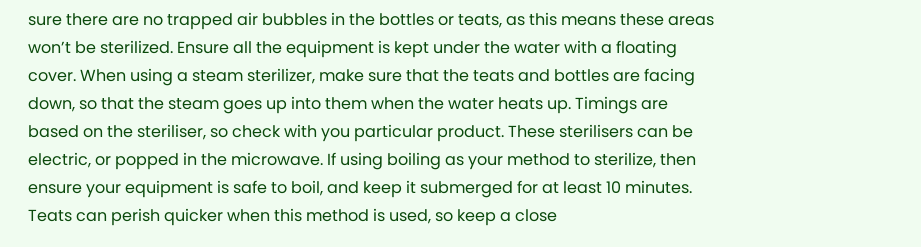sure there are no trapped air bubbles in the bottles or teats, as this means these areas won’t be sterilized. Ensure all the equipment is kept under the water with a floating cover. When using a steam sterilizer, make sure that the teats and bottles are facing down, so that the steam goes up into them when the water heats up. Timings are based on the steriliser, so check with you particular product. These sterilisers can be electric, or popped in the microwave. If using boiling as your method to sterilize, then ensure your equipment is safe to boil, and keep it submerged for at least 10 minutes. Teats can perish quicker when this method is used, so keep a close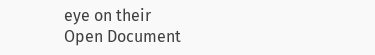eye on their
Open Document